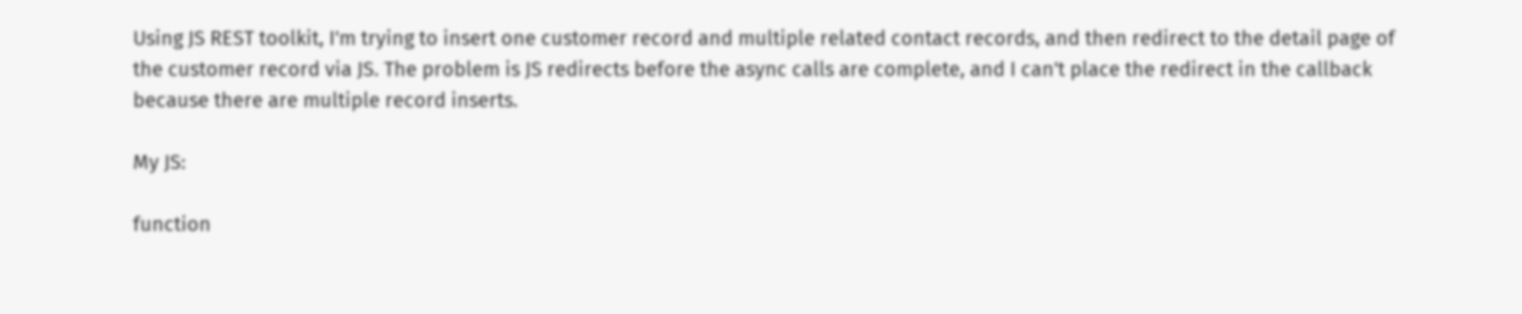Using JS REST toolkit, I'm trying to insert one customer record and multiple related contact records, and then redirect to the detail page of the customer record via JS. The problem is JS redirects before the async calls are complete, and I can't place the redirect in the callback because there are multiple record inserts.

My JS:

function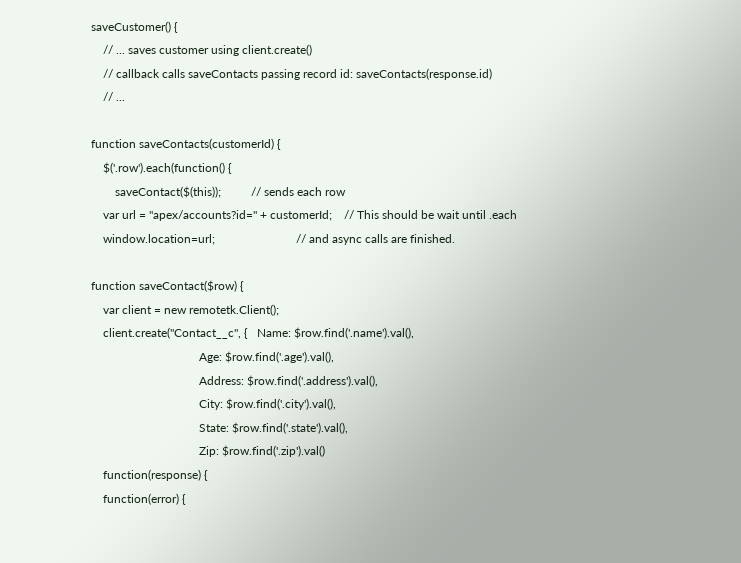saveCustomer() {
    // ... saves customer using client.create()
    // callback calls saveContacts passing record id: saveContacts(response.id)
    // ...

function saveContacts(customerId) {
    $('.row').each(function() {
        saveContact($(this));          // sends each row
    var url = "apex/accounts?id=" + customerId;    // This should be wait until .each
    window.location=url;                           // and async calls are finished.

function saveContact($row) {
    var client = new remotetk.Client();
    client.create("Contact__c", {   Name: $row.find('.name').val(),
                                    Age: $row.find('.age').val(),
                                    Address: $row.find('.address').val(),
                                    City: $row.find('.city').val(),
                                    State: $row.find('.state').val(),
                                    Zip: $row.find('.zip').val()
    function(response) {
    function(error) {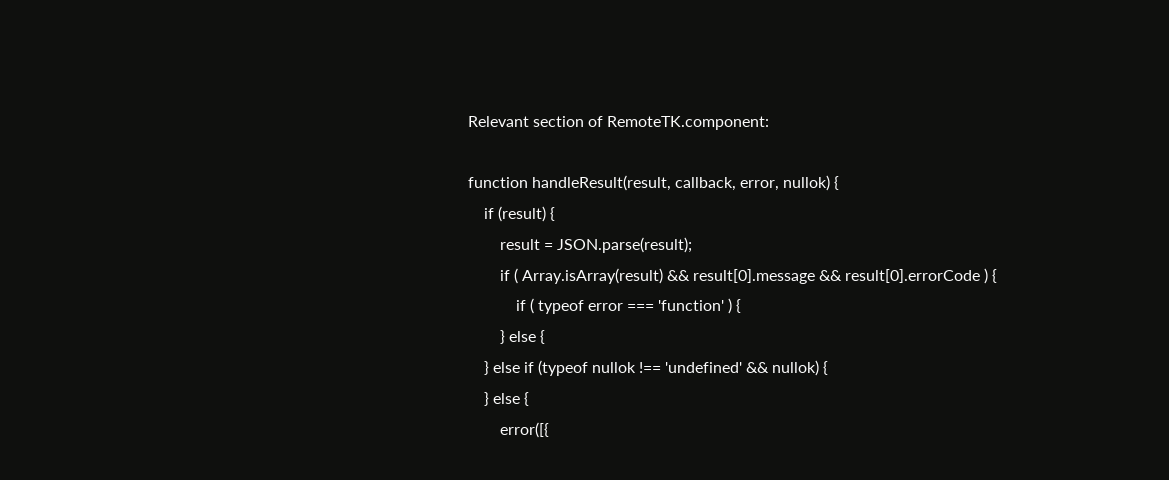Relevant section of RemoteTK.component:

function handleResult(result, callback, error, nullok) {
    if (result) {
        result = JSON.parse(result);
        if ( Array.isArray(result) && result[0].message && result[0].errorCode ) {
            if ( typeof error === 'function' ) {
        } else {
    } else if (typeof nullok !== 'undefined' && nullok) {
    } else {
        error([{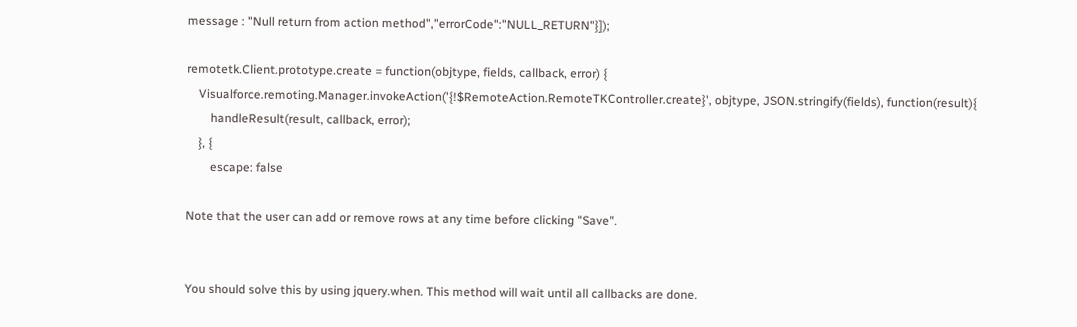message : "Null return from action method","errorCode":"NULL_RETURN"}]);

remotetk.Client.prototype.create = function(objtype, fields, callback, error) {
    Visualforce.remoting.Manager.invokeAction('{!$RemoteAction.RemoteTKController.create}', objtype, JSON.stringify(fields), function(result){
        handleResult(result, callback, error);
    }, {
        escape: false

Note that the user can add or remove rows at any time before clicking "Save".


You should solve this by using jquery.when. This method will wait until all callbacks are done.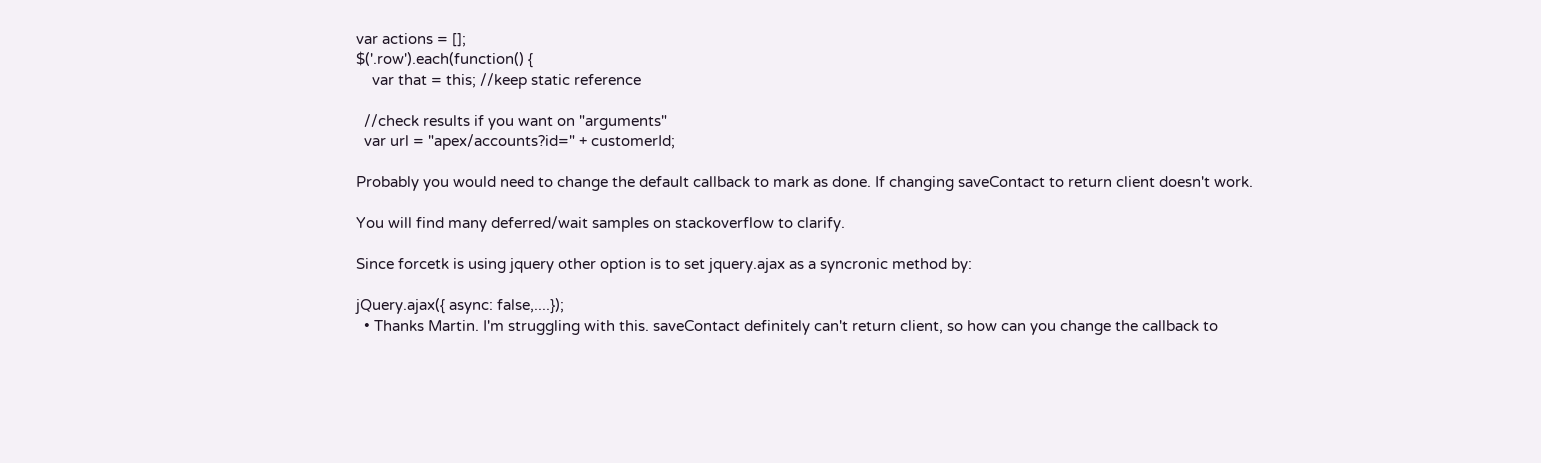var actions = [];
$('.row').each(function() {
    var that = this; //keep static reference

  //check results if you want on "arguments"
  var url = "apex/accounts?id=" + customerId;

Probably you would need to change the default callback to mark as done. If changing saveContact to return client doesn't work.

You will find many deferred/wait samples on stackoverflow to clarify.

Since forcetk is using jquery other option is to set jquery.ajax as a syncronic method by:

jQuery.ajax({ async: false,....});
  • Thanks Martin. I'm struggling with this. saveContact definitely can't return client, so how can you change the callback to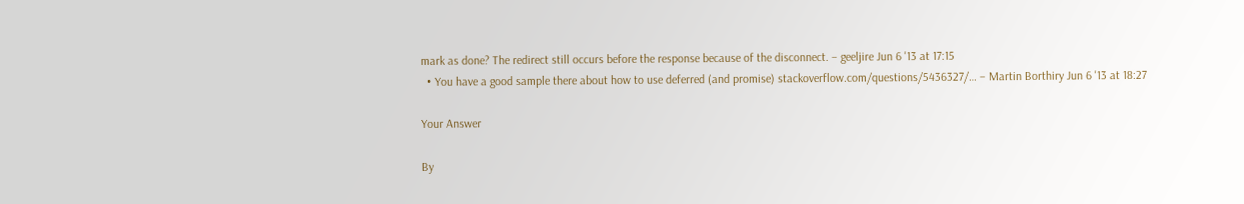mark as done? The redirect still occurs before the response because of the disconnect. – geeljire Jun 6 '13 at 17:15
  • You have a good sample there about how to use deferred (and promise) stackoverflow.com/questions/5436327/… – Martin Borthiry Jun 6 '13 at 18:27

Your Answer

By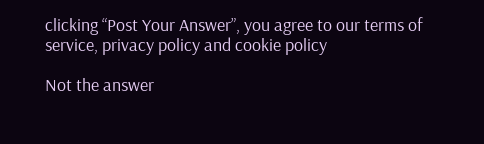clicking “Post Your Answer”, you agree to our terms of service, privacy policy and cookie policy

Not the answer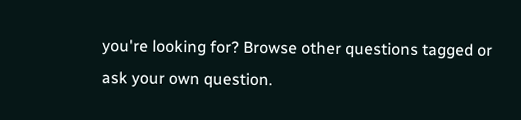you're looking for? Browse other questions tagged or ask your own question.